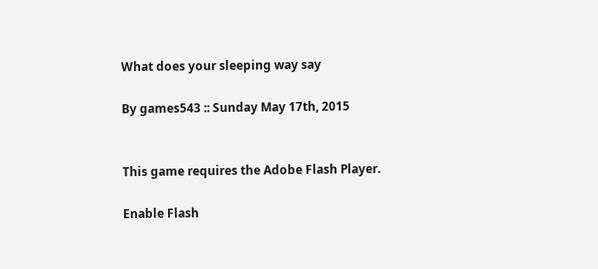What does your sleeping way say

By games543 :: Sunday May 17th, 2015


This game requires the Adobe Flash Player.

Enable Flash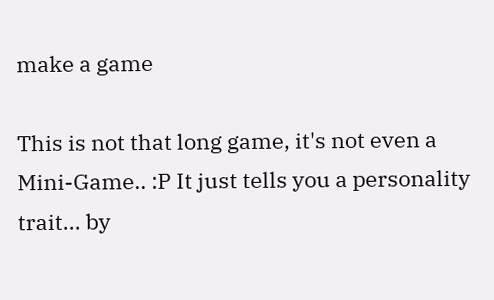make a game

This is not that long game, it's not even a Mini-Game.. :P It just tells you a personality trait... by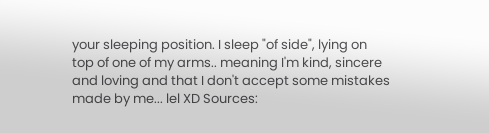your sleeping position. I sleep "of side", lying on top of one of my arms.. meaning I'm kind, sincere and loving and that I don't accept some mistakes made by me... lel XD Sources: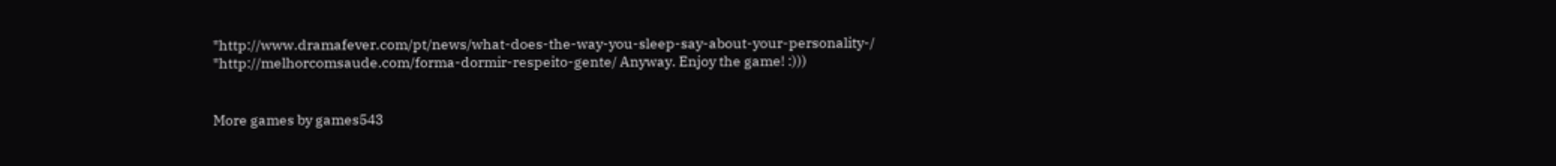*http://www.dramafever.com/pt/news/what-does-the-way-you-sleep-say-about-your-personality-/ *http://melhorcomsaude.com/forma-dormir-respeito-gente/ Anyway. Enjoy the game! :)))


More games by games543